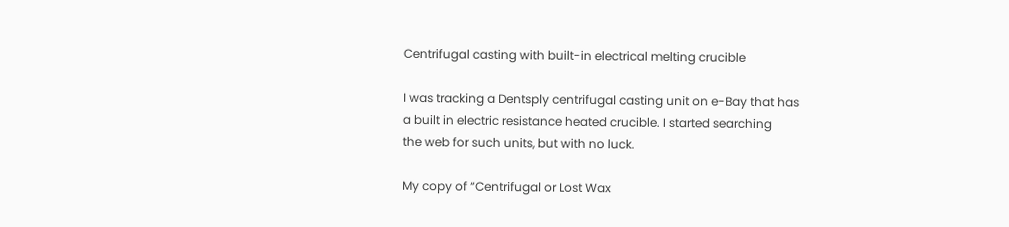Centrifugal casting with built-in electrical melting crucible

I was tracking a Dentsply centrifugal casting unit on e-Bay that has
a built in electric resistance heated crucible. I started searching
the web for such units, but with no luck.

My copy of “Centrifugal or Lost Wax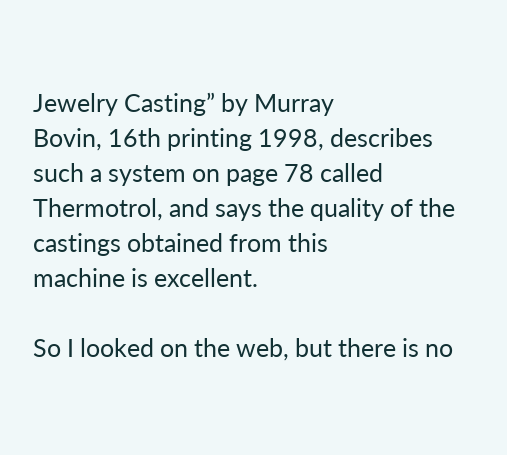Jewelry Casting” by Murray
Bovin, 16th printing 1998, describes such a system on page 78 called
Thermotrol, and says the quality of the castings obtained from this
machine is excellent.

So I looked on the web, but there is no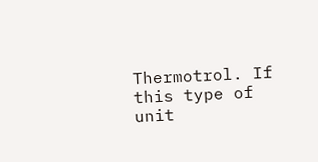Thermotrol. If this type of
unit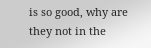is so good, why are they not in the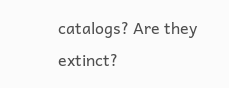catalogs? Are they extinct?